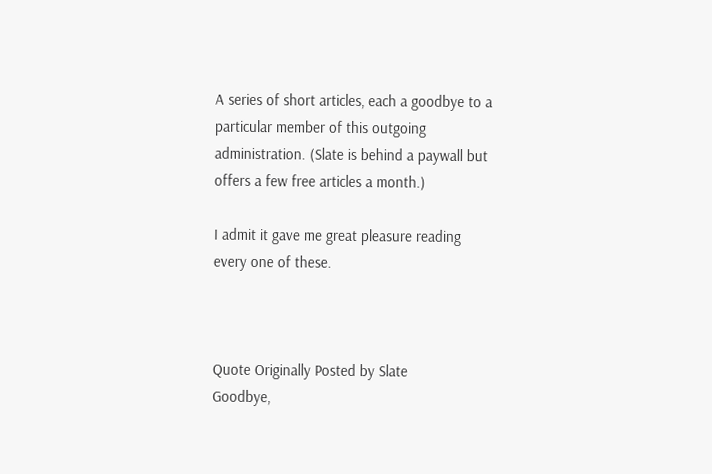A series of short articles, each a goodbye to a particular member of this outgoing administration. (Slate is behind a paywall but offers a few free articles a month.)

I admit it gave me great pleasure reading every one of these.



Quote Originally Posted by Slate
Goodbye,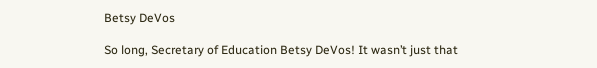Betsy DeVos

So long, Secretary of Education Betsy DeVos! It wasn’t just that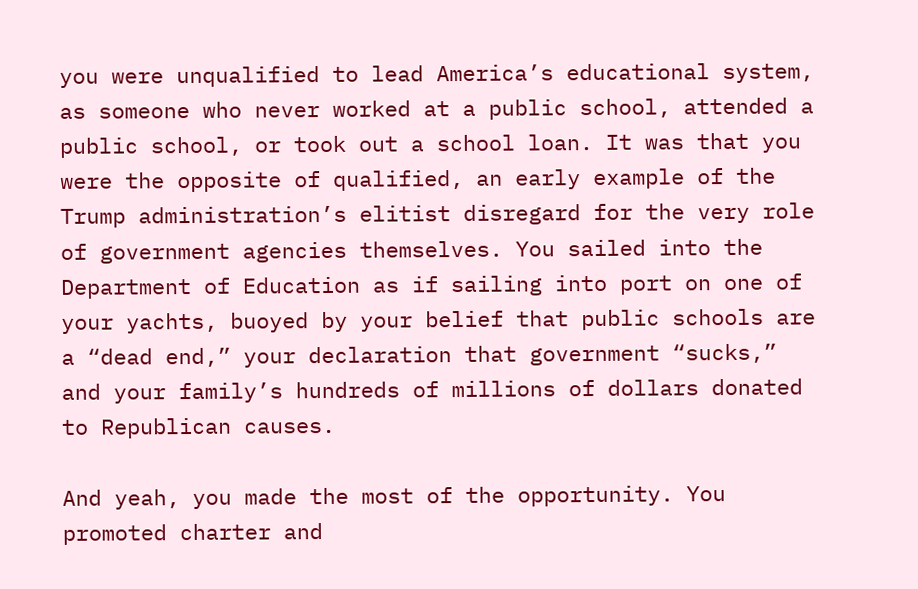you were unqualified to lead America’s educational system, as someone who never worked at a public school, attended a public school, or took out a school loan. It was that you were the opposite of qualified, an early example of the Trump administration’s elitist disregard for the very role of government agencies themselves. You sailed into the Department of Education as if sailing into port on one of your yachts, buoyed by your belief that public schools are a “dead end,” your declaration that government “sucks,” and your family’s hundreds of millions of dollars donated to Republican causes.

And yeah, you made the most of the opportunity. You promoted charter and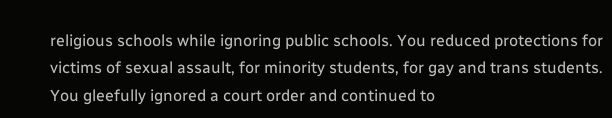religious schools while ignoring public schools. You reduced protections for victims of sexual assault, for minority students, for gay and trans students. You gleefully ignored a court order and continued to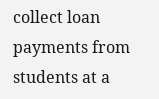collect loan payments from students at a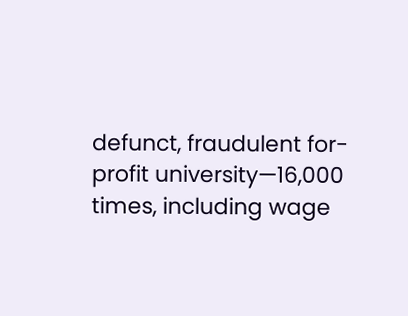defunct, fraudulent for-profit university—16,000 times, including wage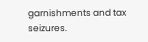garnishments and tax seizures.